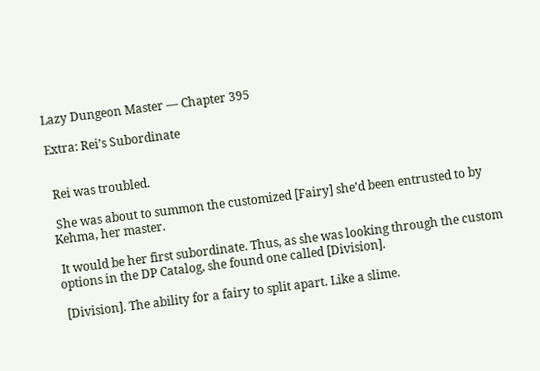Lazy Dungeon Master — Chapter 395

Extra: Rei’s Subordinate


 Rei was troubled.

 She was about to summon the customized [Fairy] she’d been entrusted to by Kehma, her master.

 It would be her first subordinate. Thus, as she was looking through the custom options in the DP Catalog, she found one called [Division].

 [Division]. The ability for a fairy to split apart. Like a slime.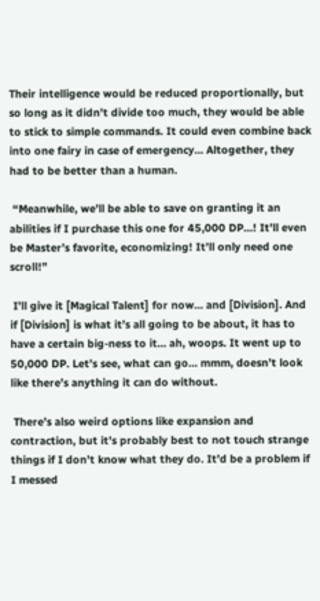Their intelligence would be reduced proportionally, but so long as it didn’t divide too much, they would be able to stick to simple commands. It could even combine back into one fairy in case of emergency… Altogether, they had to be better than a human.

 “Meanwhile, we’ll be able to save on granting it an abilities if I purchase this one for 45,000 DP…! It’ll even be Master’s favorite, economizing! It’ll only need one scroll!”

 I’ll give it [Magical Talent] for now… and [Division]. And if [Division] is what it’s all going to be about, it has to have a certain big-ness to it… ah, woops. It went up to 50,000 DP. Let’s see, what can go… mmm, doesn’t look like there’s anything it can do without.

 There’s also weird options like expansion and contraction, but it’s probably best to not touch strange things if I don’t know what they do. It’d be a problem if I messed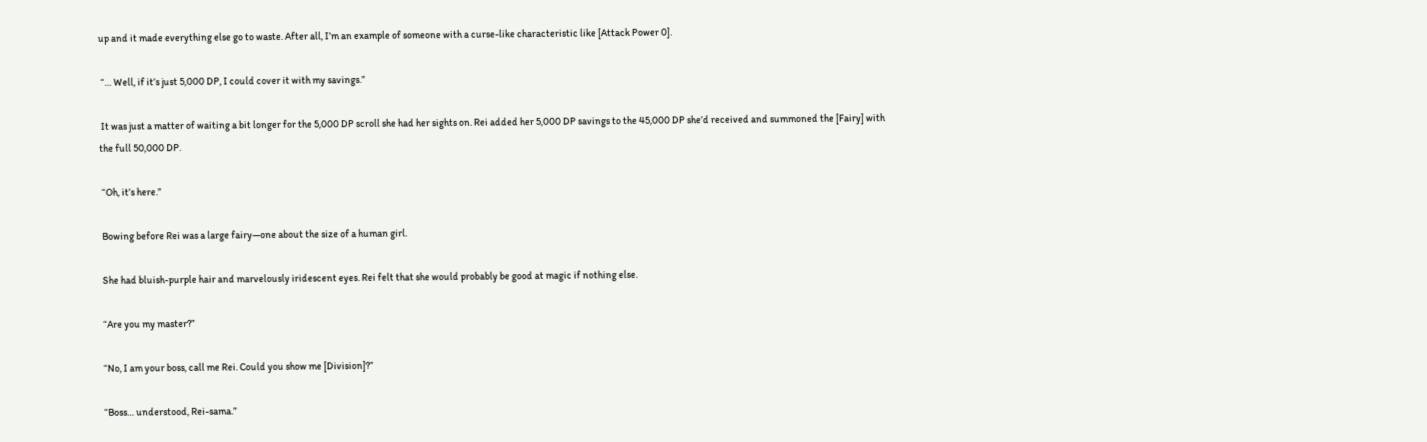up and it made everything else go to waste. After all, I’m an example of someone with a curse-like characteristic like [Attack Power 0].

 “… Well, if it’s just 5,000 DP, I could cover it with my savings.”

 It was just a matter of waiting a bit longer for the 5,000 DP scroll she had her sights on. Rei added her 5,000 DP savings to the 45,000 DP she’d received and summoned the [Fairy] with the full 50,000 DP.

 “Oh, it’s here.”

 Bowing before Rei was a large fairy—one about the size of a human girl.

 She had bluish-purple hair and marvelously iridescent eyes. Rei felt that she would probably be good at magic if nothing else.

 “Are you my master?”

 “No, I am your boss, call me Rei. Could you show me [Division]?”

 “Boss… understood, Rei-sama.”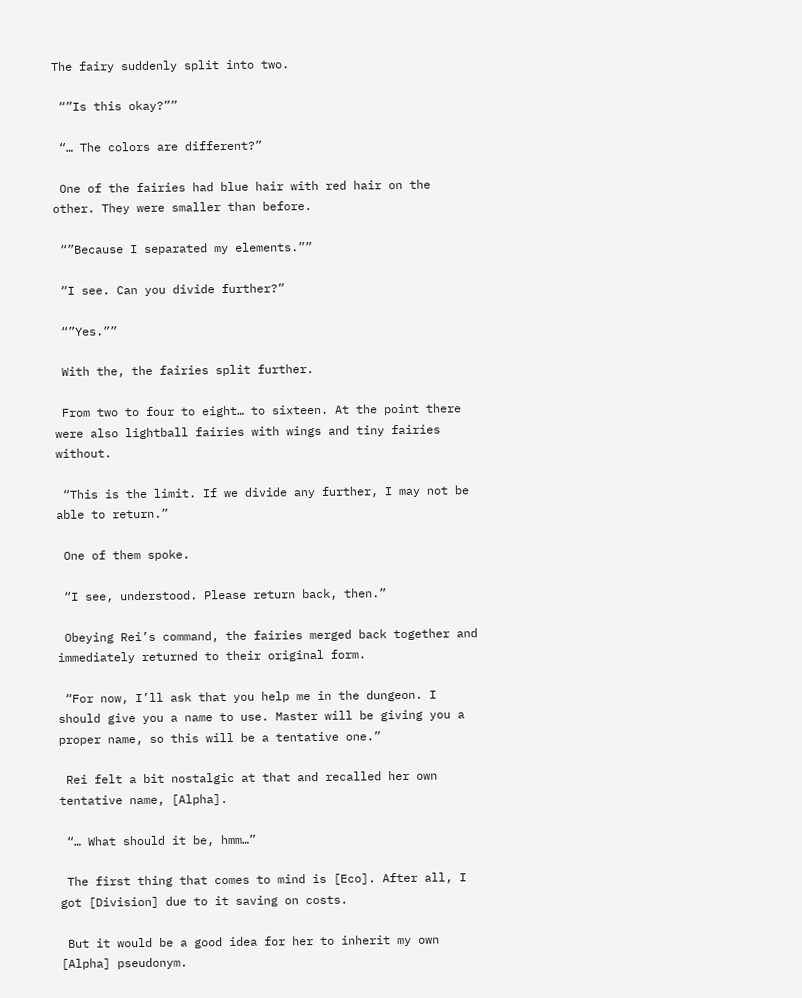The fairy suddenly split into two.

 “”Is this okay?””

 “… The colors are different?”

 One of the fairies had blue hair with red hair on the other. They were smaller than before.

 “”Because I separated my elements.””

 “I see. Can you divide further?”

 “”Yes.””

 With the, the fairies split further.

 From two to four to eight… to sixteen. At the point there were also lightball fairies with wings and tiny fairies without.

 “This is the limit. If we divide any further, I may not be able to return.”

 One of them spoke.

 “I see, understood. Please return back, then.”

 Obeying Rei’s command, the fairies merged back together and immediately returned to their original form.

 “For now, I’ll ask that you help me in the dungeon. I should give you a name to use. Master will be giving you a proper name, so this will be a tentative one.”

 Rei felt a bit nostalgic at that and recalled her own tentative name, [Alpha].

 “… What should it be, hmm…”

 The first thing that comes to mind is [Eco]. After all, I got [Division] due to it saving on costs.

 But it would be a good idea for her to inherit my own [Alpha] pseudonym.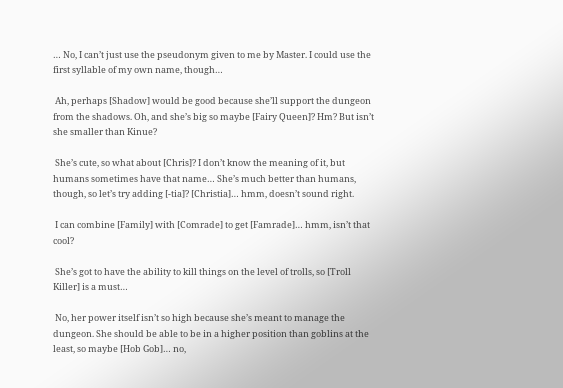… No, I can’t just use the pseudonym given to me by Master. I could use the first syllable of my own name, though…

 Ah, perhaps [Shadow] would be good because she’ll support the dungeon from the shadows. Oh, and she’s big so maybe [Fairy Queen]? Hm? But isn’t she smaller than Kinue?

 She’s cute, so what about [Chris]? I don’t know the meaning of it, but humans sometimes have that name… She’s much better than humans, though, so let’s try adding [-tia]? [Christia]… hmm, doesn’t sound right.

 I can combine [Family] with [Comrade] to get [Famrade]… hmm, isn’t that cool?

 She’s got to have the ability to kill things on the level of trolls, so [Troll Killer] is a must…

 No, her power itself isn’t so high because she’s meant to manage the dungeon. She should be able to be in a higher position than goblins at the least, so maybe [Hob Gob]… no,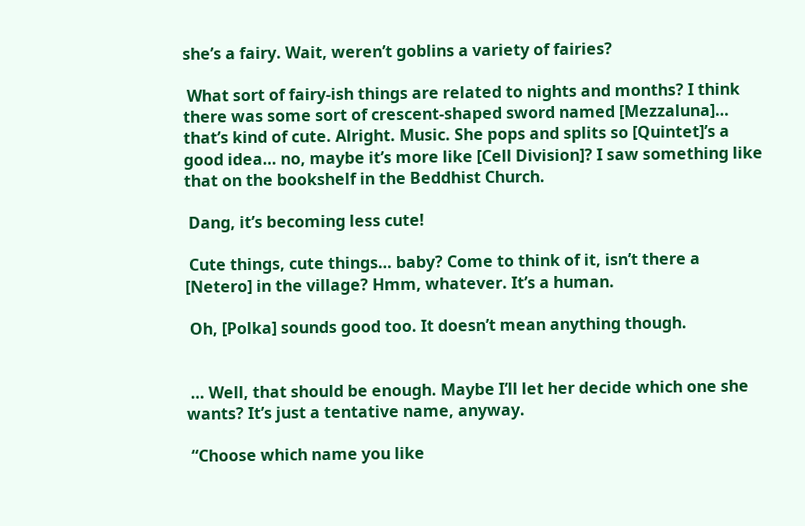she’s a fairy. Wait, weren’t goblins a variety of fairies?

 What sort of fairy-ish things are related to nights and months? I think there was some sort of crescent-shaped sword named [Mezzaluna]… that’s kind of cute. Alright. Music. She pops and splits so [Quintet]’s a good idea… no, maybe it’s more like [Cell Division]? I saw something like that on the bookshelf in the Beddhist Church.

 Dang, it’s becoming less cute!

 Cute things, cute things… baby? Come to think of it, isn’t there a [Netero] in the village? Hmm, whatever. It’s a human.

 Oh, [Polka] sounds good too. It doesn’t mean anything though.


 … Well, that should be enough. Maybe I’ll let her decide which one she wants? It’s just a tentative name, anyway.

 “Choose which name you like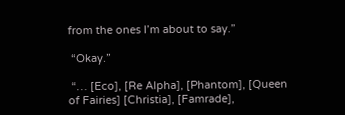from the ones I’m about to say.”

 “Okay.”

 “… [Eco], [Re Alpha], [Phantom], [Queen of Fairies] [Christia], [Famrade],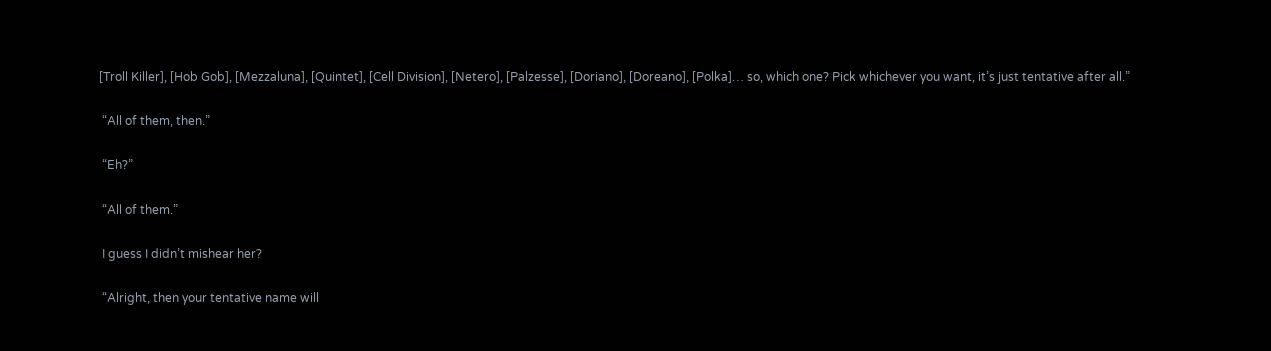[Troll Killer], [Hob Gob], [Mezzaluna], [Quintet], [Cell Division], [Netero], [Palzesse], [Doriano], [Doreano], [Polka]… so, which one? Pick whichever you want, it’s just tentative after all.”

 “All of them, then.”

 “Eh?”

 “All of them.”

 I guess I didn’t mishear her?

 “Alright, then your tentative name will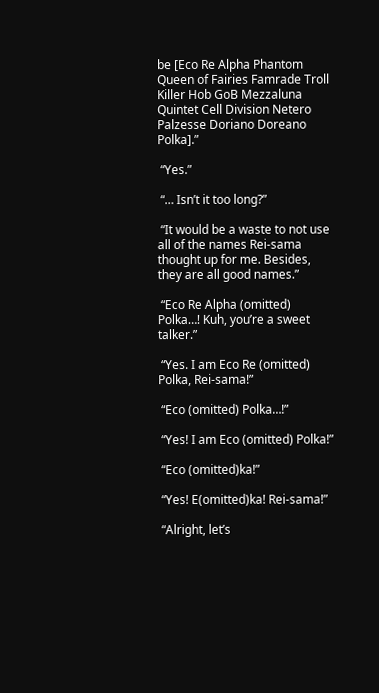be [Eco Re Alpha Phantom Queen of Fairies Famrade Troll Killer Hob GoB Mezzaluna Quintet Cell Division Netero Palzesse Doriano Doreano Polka].”

 “Yes.”

 “… Isn’t it too long?”

 “It would be a waste to not use all of the names Rei-sama thought up for me. Besides, they are all good names.”

 “Eco Re Alpha (omitted) Polka…! Kuh, you’re a sweet talker.”

 “Yes. I am Eco Re (omitted) Polka, Rei-sama!”

 “Eco (omitted) Polka…!”

 “Yes! I am Eco (omitted) Polka!”

 “Eco (omitted)ka!”

 “Yes! E(omitted)ka! Rei-sama!”

 “Alright, let’s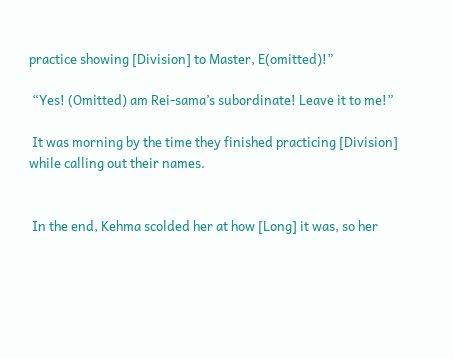practice showing [Division] to Master, E(omitted)!”

 “Yes! (Omitted) am Rei-sama’s subordinate! Leave it to me!”

 It was morning by the time they finished practicing [Division] while calling out their names.


 In the end, Kehma scolded her at how [Long] it was, so her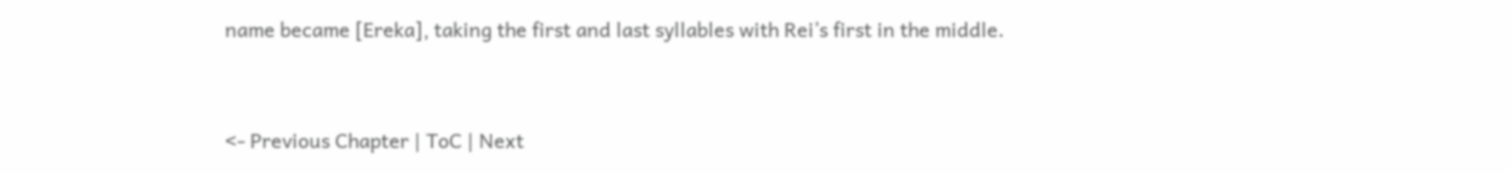name became [Ereka], taking the first and last syllables with Rei’s first in the middle.


<- Previous Chapter | ToC | Next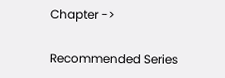Chapter ->

Recommended Series